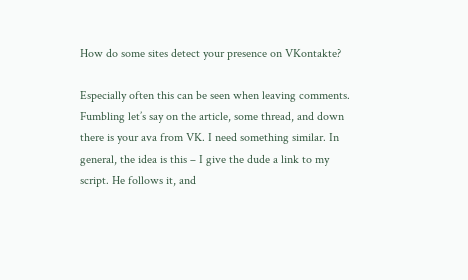How do some sites detect your presence on VKontakte?

Especially often this can be seen when leaving comments. Fumbling let’s say on the article, some thread, and down there is your ava from VK. I need something similar. In general, the idea is this – I give the dude a link to my script. He follows it, and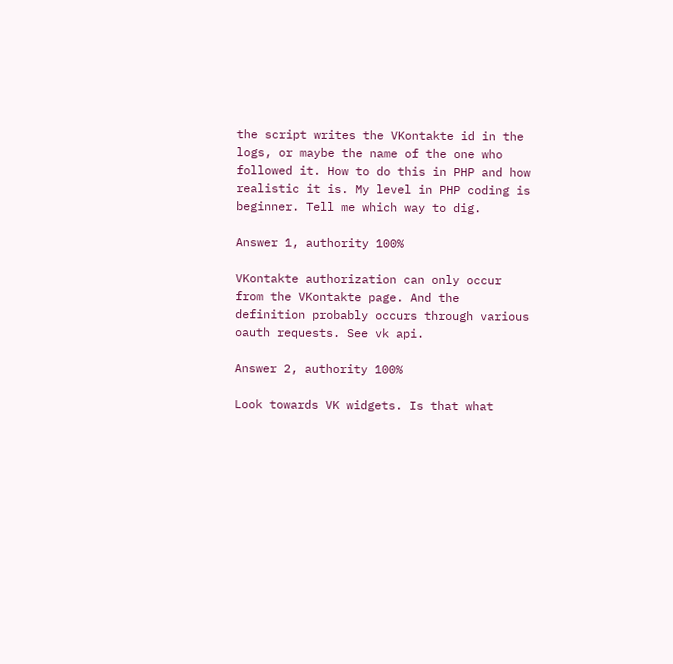the script writes the VKontakte id in the logs, or maybe the name of the one who followed it. How to do this in PHP and how realistic it is. My level in PHP coding is beginner. Tell me which way to dig.

Answer 1, authority 100%

VKontakte authorization can only occur from the VKontakte page. And the definition probably occurs through various oauth requests. See vk api.

Answer 2, authority 100%

Look towards VK widgets. Is that what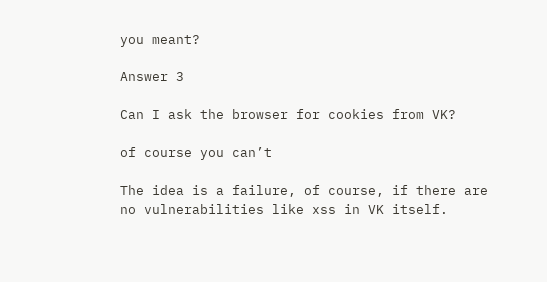you meant?

Answer 3

Can I ask the browser for cookies from VK?

of course you can’t

The idea is a failure, of course, if there are no vulnerabilities like xss in VK itself.